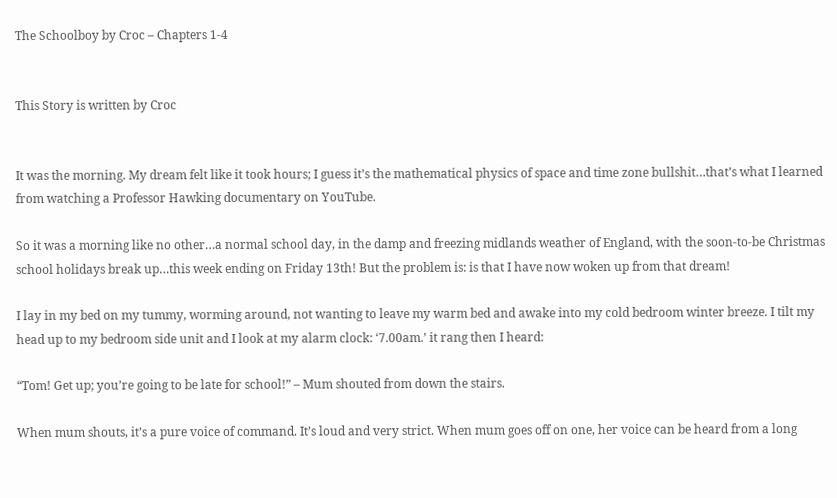The Schoolboy by Croc – Chapters 1-4


This Story is written by Croc


It was the morning. My dream felt like it took hours; I guess it’s the mathematical physics of space and time zone bullshit…that’s what I learned from watching a Professor Hawking documentary on YouTube.

So it was a morning like no other…a normal school day, in the damp and freezing midlands weather of England, with the soon-to-be Christmas school holidays break up…this week ending on Friday 13th! But the problem is: is that I have now woken up from that dream!

I lay in my bed on my tummy, worming around, not wanting to leave my warm bed and awake into my cold bedroom winter breeze. I tilt my head up to my bedroom side unit and I look at my alarm clock: ‘7.00am.’ it rang then I heard:

“Tom! Get up; you’re going to be late for school!” – Mum shouted from down the stairs.

When mum shouts, it’s a pure voice of command. It’s loud and very strict. When mum goes off on one, her voice can be heard from a long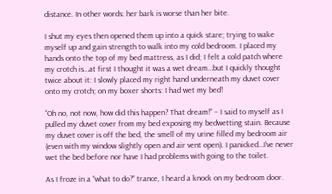distance. In other words: her bark is worse than her bite.

I shut my eyes then opened them up into a quick stare; trying to wake myself up and gain strength to walk into my cold bedroom. I placed my hands onto the top of my bed mattress, as I did; I felt a cold patch where my crotch is…at first I thought it was a wet dream…but I quickly thought twice about it: I slowly placed my right hand underneath my duvet cover onto my crotch; on my boxer shorts: I had wet my bed!

“Oh no, not now, how did this happen? That dream!” – I said to myself as I pulled my duvet cover from my bed exposing my bedwetting stain. Because my duvet cover is off the bed, the smell of my urine filled my bedroom air (even with my window slightly open and air vent open). I panicked…I’ve never wet the bed before nor have I had problems with going to the toilet.

As I froze in a “what to do?” trance, I heard a knock on my bedroom door.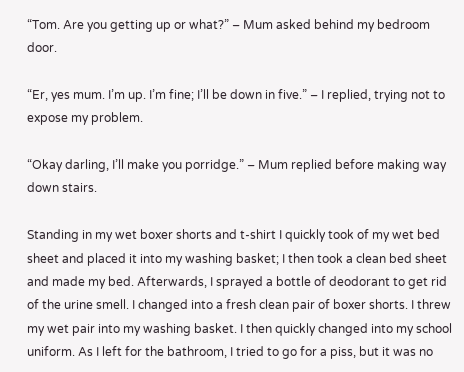“Tom. Are you getting up or what?” – Mum asked behind my bedroom door.

“Er, yes mum. I’m up. I’m fine; I’ll be down in five.” – I replied, trying not to expose my problem.

“Okay darling, I’ll make you porridge.” – Mum replied before making way down stairs.

Standing in my wet boxer shorts and t-shirt I quickly took of my wet bed sheet and placed it into my washing basket; I then took a clean bed sheet and made my bed. Afterwards, I sprayed a bottle of deodorant to get rid of the urine smell. I changed into a fresh clean pair of boxer shorts. I threw my wet pair into my washing basket. I then quickly changed into my school uniform. As I left for the bathroom, I tried to go for a piss, but it was no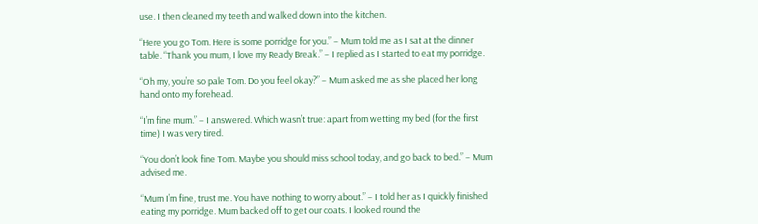use. I then cleaned my teeth and walked down into the kitchen.

“Here you go Tom. Here is some porridge for you.” – Mum told me as I sat at the dinner table. “Thank you mum, I love my Ready Break.” – I replied as I started to eat my porridge.

“Oh my, you’re so pale Tom. Do you feel okay?” – Mum asked me as she placed her long hand onto my forehead.

“I’m fine mum.” – I answered. Which wasn’t true: apart from wetting my bed (for the first time) I was very tired.

“You don’t look fine Tom. Maybe you should miss school today, and go back to bed.” – Mum advised me.

“Mum I’m fine, trust me. You have nothing to worry about.” – I told her as I quickly finished eating my porridge. Mum backed off to get our coats. I looked round the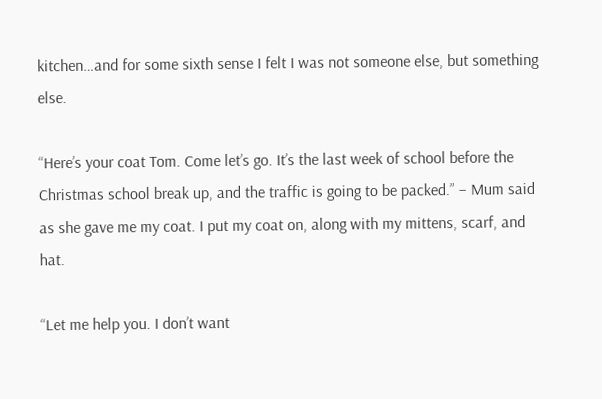kitchen…and for some sixth sense I felt I was not someone else, but something else.

“Here’s your coat Tom. Come let’s go. It’s the last week of school before the Christmas school break up, and the traffic is going to be packed.” – Mum said as she gave me my coat. I put my coat on, along with my mittens, scarf, and hat.

“Let me help you. I don’t want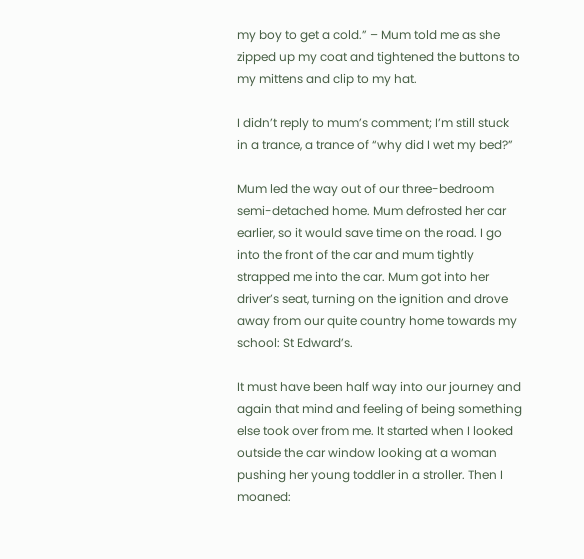my boy to get a cold.” – Mum told me as she zipped up my coat and tightened the buttons to my mittens and clip to my hat.

I didn’t reply to mum’s comment; I’m still stuck in a trance, a trance of “why did I wet my bed?”

Mum led the way out of our three-bedroom semi-detached home. Mum defrosted her car earlier, so it would save time on the road. I go into the front of the car and mum tightly strapped me into the car. Mum got into her driver’s seat, turning on the ignition and drove away from our quite country home towards my school: St Edward’s.

It must have been half way into our journey and again that mind and feeling of being something else took over from me. It started when I looked outside the car window looking at a woman pushing her young toddler in a stroller. Then I moaned: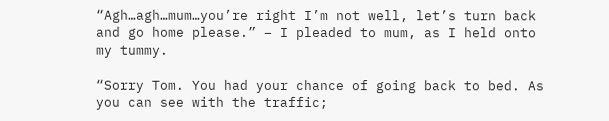“Agh…agh…mum…you’re right I’m not well, let’s turn back and go home please.” – I pleaded to mum, as I held onto my tummy.

“Sorry Tom. You had your chance of going back to bed. As you can see with the traffic;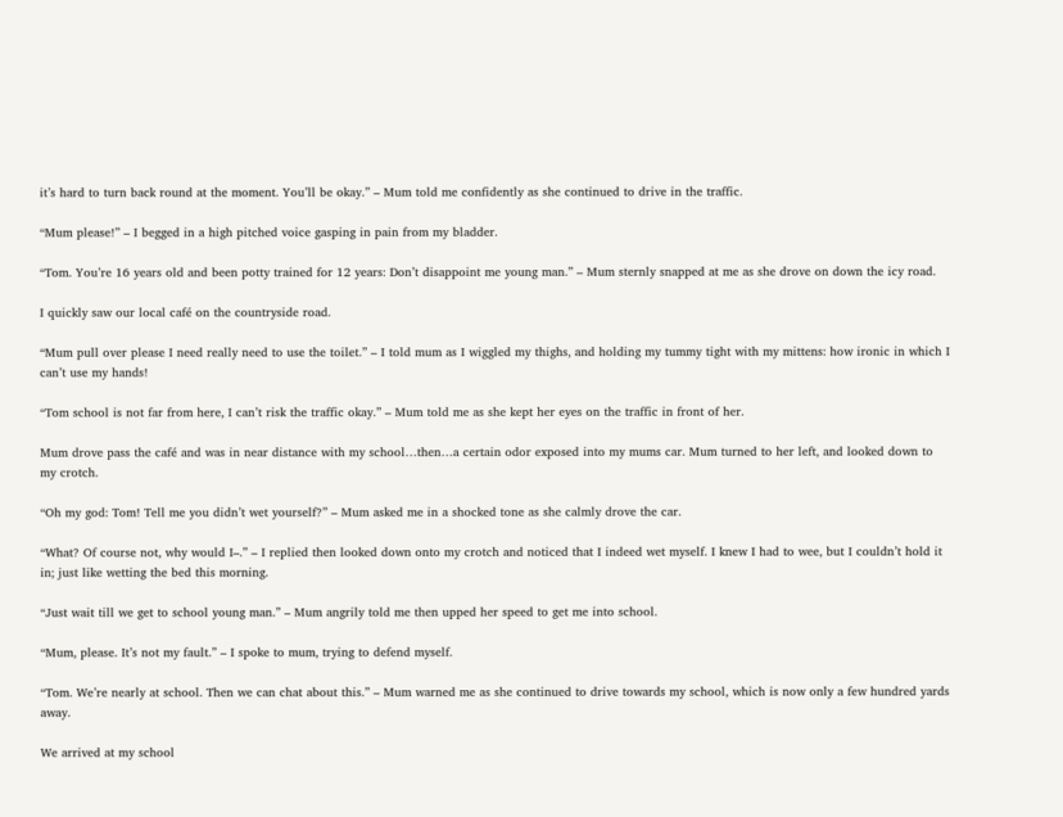it’s hard to turn back round at the moment. You’ll be okay.” – Mum told me confidently as she continued to drive in the traffic.

“Mum please!” – I begged in a high pitched voice gasping in pain from my bladder.

“Tom. You’re 16 years old and been potty trained for 12 years: Don’t disappoint me young man.” – Mum sternly snapped at me as she drove on down the icy road.

I quickly saw our local café on the countryside road.

“Mum pull over please I need really need to use the toilet.” – I told mum as I wiggled my thighs, and holding my tummy tight with my mittens: how ironic in which I can’t use my hands!

“Tom school is not far from here, I can’t risk the traffic okay.” – Mum told me as she kept her eyes on the traffic in front of her.

Mum drove pass the café and was in near distance with my school…then…a certain odor exposed into my mums car. Mum turned to her left, and looked down to my crotch.

“Oh my god: Tom! Tell me you didn’t wet yourself?” – Mum asked me in a shocked tone as she calmly drove the car.

“What? Of course not, why would I–.” – I replied then looked down onto my crotch and noticed that I indeed wet myself. I knew I had to wee, but I couldn’t hold it in; just like wetting the bed this morning.

“Just wait till we get to school young man.” – Mum angrily told me then upped her speed to get me into school.

“Mum, please. It’s not my fault.” – I spoke to mum, trying to defend myself.

“Tom. We’re nearly at school. Then we can chat about this.” – Mum warned me as she continued to drive towards my school, which is now only a few hundred yards away.

We arrived at my school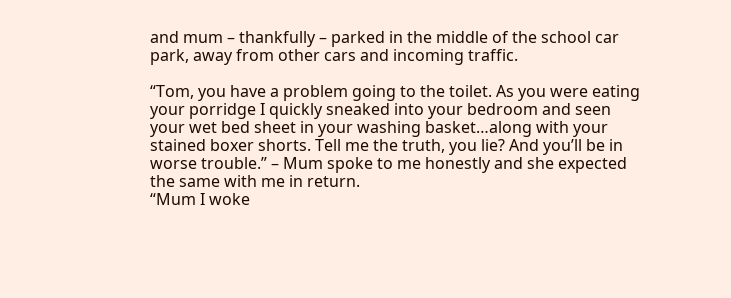and mum – thankfully – parked in the middle of the school car park, away from other cars and incoming traffic.

“Tom, you have a problem going to the toilet. As you were eating your porridge I quickly sneaked into your bedroom and seen your wet bed sheet in your washing basket…along with your stained boxer shorts. Tell me the truth, you lie? And you’ll be in worse trouble.” – Mum spoke to me honestly and she expected the same with me in return.
“Mum I woke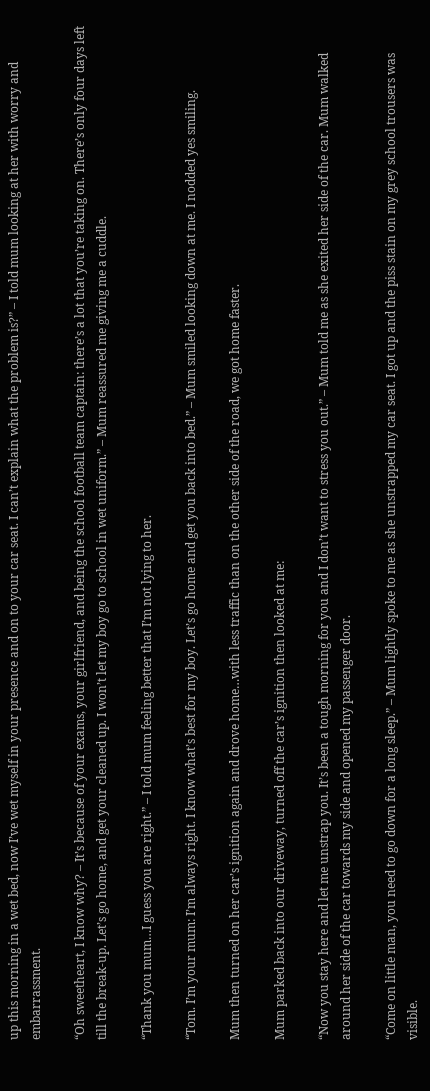up this morning in a wet bed, now I’ve wet myself in your presence and on to your car seat. I can’t explain what the problem is?” – I told mum looking at her with worry and embarrassment.

“Oh sweetheart, I know why? – It’s because of your exams, your girlfriend, and being the school football team captain: there’s a lot that you’re taking on. There’s only four days left till the break-up. Let’s go home, and get your cleaned up. I won’t let my boy go to school in wet uniform.” – Mum reassured me giving me a cuddle.

“Thank you mum…I guess you are right.” – I told mum feeling better that I’m not lying to her.

“Tom. I’m your mum: I’m always right. I know what’s best for my boy. Let’s go home and get you back into bed.” – Mum smiled looking down at me. I nodded yes smiling.

Mum then turned on her car’s ignition again and drove home…with less traffic than on the other side of the road, we got home faster.

Mum parked back into our driveway, turned off the car’s ignition then looked at me:

“Now you stay here and let me unstrap you. It’s been a tough morning for you and I don’t want to stress you out.” – Mum told me as she exited her side of the car. Mum walked around her side of the car towards my side and opened my passenger door.

“Come on little man, you need to go down for a long sleep.” – Mum lightly spoke to me as she unstrapped my car seat. I got up and the piss stain on my grey school trousers was visible.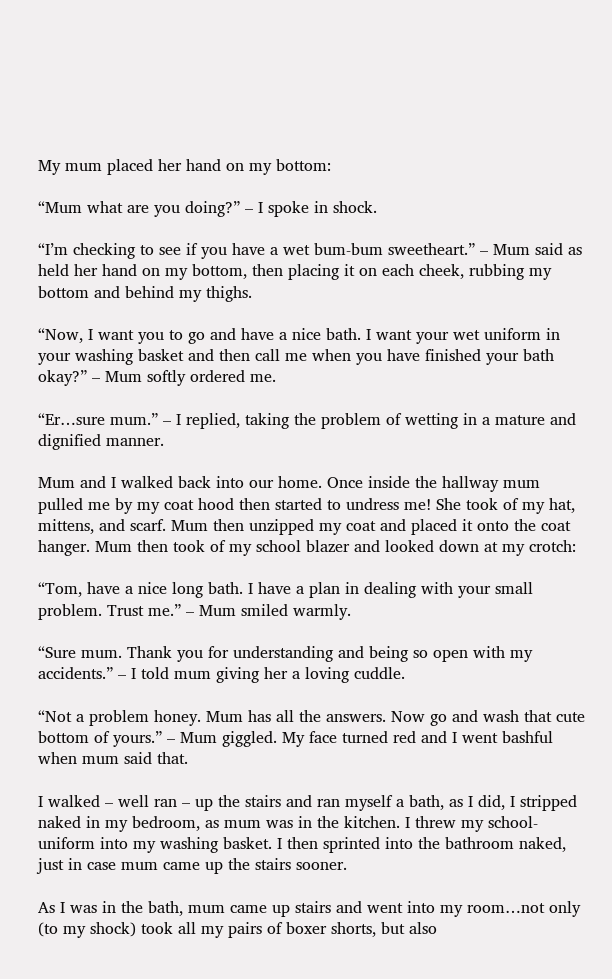My mum placed her hand on my bottom:

“Mum what are you doing?” – I spoke in shock.

“I’m checking to see if you have a wet bum-bum sweetheart.” – Mum said as held her hand on my bottom, then placing it on each cheek, rubbing my bottom and behind my thighs.

“Now, I want you to go and have a nice bath. I want your wet uniform in your washing basket and then call me when you have finished your bath okay?” – Mum softly ordered me.

“Er…sure mum.” – I replied, taking the problem of wetting in a mature and dignified manner.

Mum and I walked back into our home. Once inside the hallway mum pulled me by my coat hood then started to undress me! She took of my hat, mittens, and scarf. Mum then unzipped my coat and placed it onto the coat hanger. Mum then took of my school blazer and looked down at my crotch:

“Tom, have a nice long bath. I have a plan in dealing with your small problem. Trust me.” – Mum smiled warmly.

“Sure mum. Thank you for understanding and being so open with my accidents.” – I told mum giving her a loving cuddle.

“Not a problem honey. Mum has all the answers. Now go and wash that cute bottom of yours.” – Mum giggled. My face turned red and I went bashful when mum said that.

I walked – well ran – up the stairs and ran myself a bath, as I did, I stripped naked in my bedroom, as mum was in the kitchen. I threw my school-uniform into my washing basket. I then sprinted into the bathroom naked, just in case mum came up the stairs sooner.

As I was in the bath, mum came up stairs and went into my room…not only (to my shock) took all my pairs of boxer shorts, but also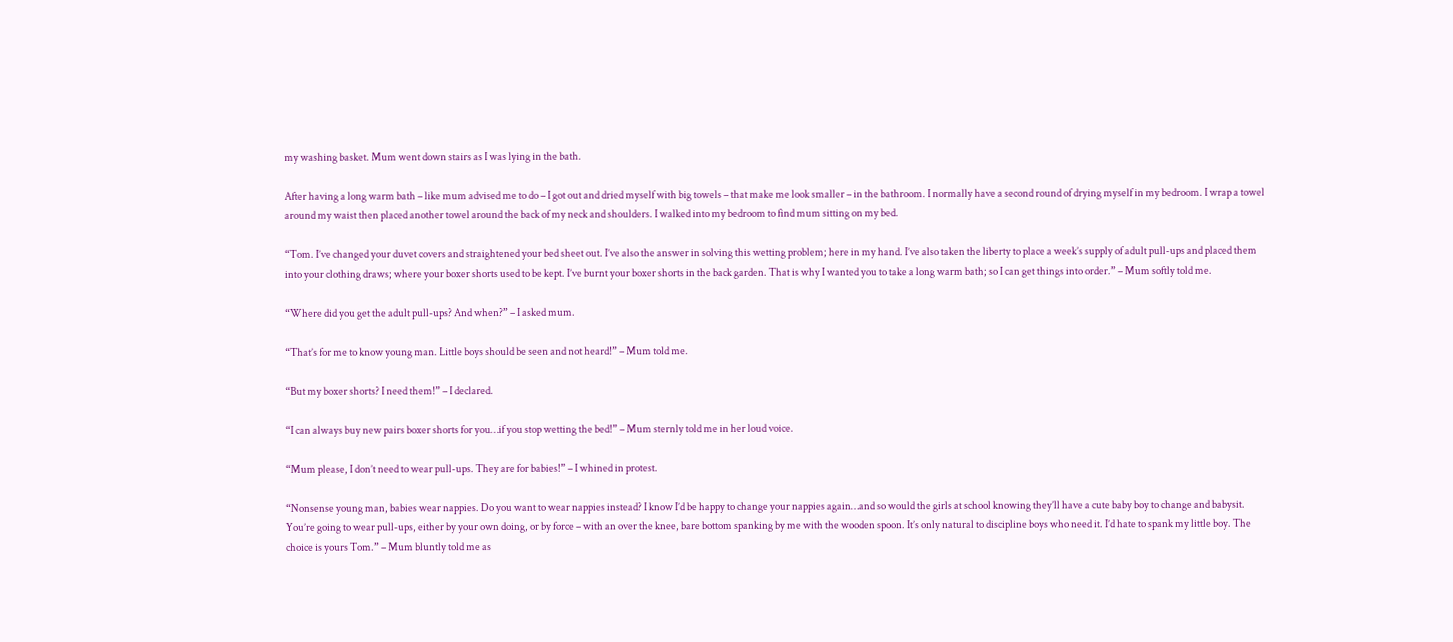my washing basket. Mum went down stairs as I was lying in the bath.

After having a long warm bath – like mum advised me to do – I got out and dried myself with big towels – that make me look smaller – in the bathroom. I normally have a second round of drying myself in my bedroom. I wrap a towel around my waist then placed another towel around the back of my neck and shoulders. I walked into my bedroom to find mum sitting on my bed.

“Tom. I’ve changed your duvet covers and straightened your bed sheet out. I’ve also the answer in solving this wetting problem; here in my hand. I’ve also taken the liberty to place a week’s supply of adult pull-ups and placed them into your clothing draws; where your boxer shorts used to be kept. I’ve burnt your boxer shorts in the back garden. That is why I wanted you to take a long warm bath; so I can get things into order.” – Mum softly told me.

“Where did you get the adult pull-ups? And when?” – I asked mum.

“That’s for me to know young man. Little boys should be seen and not heard!” – Mum told me.

“But my boxer shorts? I need them!” – I declared.

“I can always buy new pairs boxer shorts for you…if you stop wetting the bed!” – Mum sternly told me in her loud voice.

“Mum please, I don’t need to wear pull-ups. They are for babies!” – I whined in protest.

“Nonsense young man, babies wear nappies. Do you want to wear nappies instead? I know I’d be happy to change your nappies again…and so would the girls at school knowing they’ll have a cute baby boy to change and babysit. You’re going to wear pull-ups, either by your own doing, or by force – with an over the knee, bare bottom spanking by me with the wooden spoon. It’s only natural to discipline boys who need it. I’d hate to spank my little boy. The choice is yours Tom.” – Mum bluntly told me as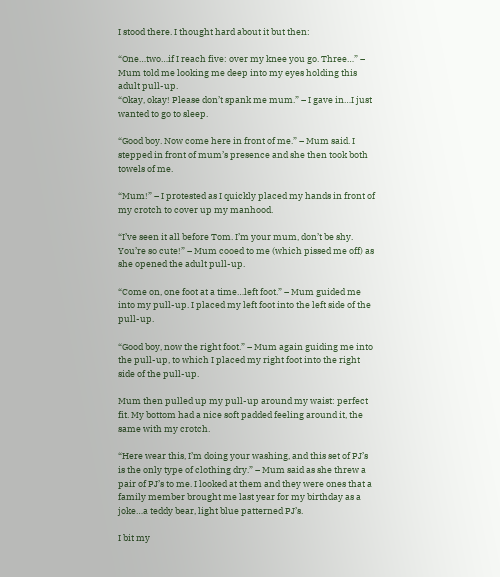I stood there. I thought hard about it but then:

“One…two…if I reach five: over my knee you go. Three…” – Mum told me looking me deep into my eyes holding this adult pull-up.
“Okay, okay! Please don’t spank me mum.” – I gave in…I just wanted to go to sleep.

“Good boy. Now come here in front of me.” – Mum said. I stepped in front of mum’s presence and she then took both towels of me.

“Mum!” – I protested as I quickly placed my hands in front of my crotch to cover up my manhood.

“I’ve seen it all before Tom. I’m your mum, don’t be shy. You’re so cute!” – Mum cooed to me (which pissed me off) as she opened the adult pull-up.

“Come on, one foot at a time…left foot.” – Mum guided me into my pull-up. I placed my left foot into the left side of the pull-up.

“Good boy, now the right foot.” – Mum again guiding me into the pull-up, to which I placed my right foot into the right side of the pull-up.

Mum then pulled up my pull-up around my waist: perfect fit. My bottom had a nice soft padded feeling around it, the same with my crotch.

“Here wear this, I’m doing your washing, and this set of PJ’s is the only type of clothing dry.” – Mum said as she threw a pair of PJ’s to me. I looked at them and they were ones that a family member brought me last year for my birthday as a joke…a teddy bear, light blue patterned PJ’s.

I bit my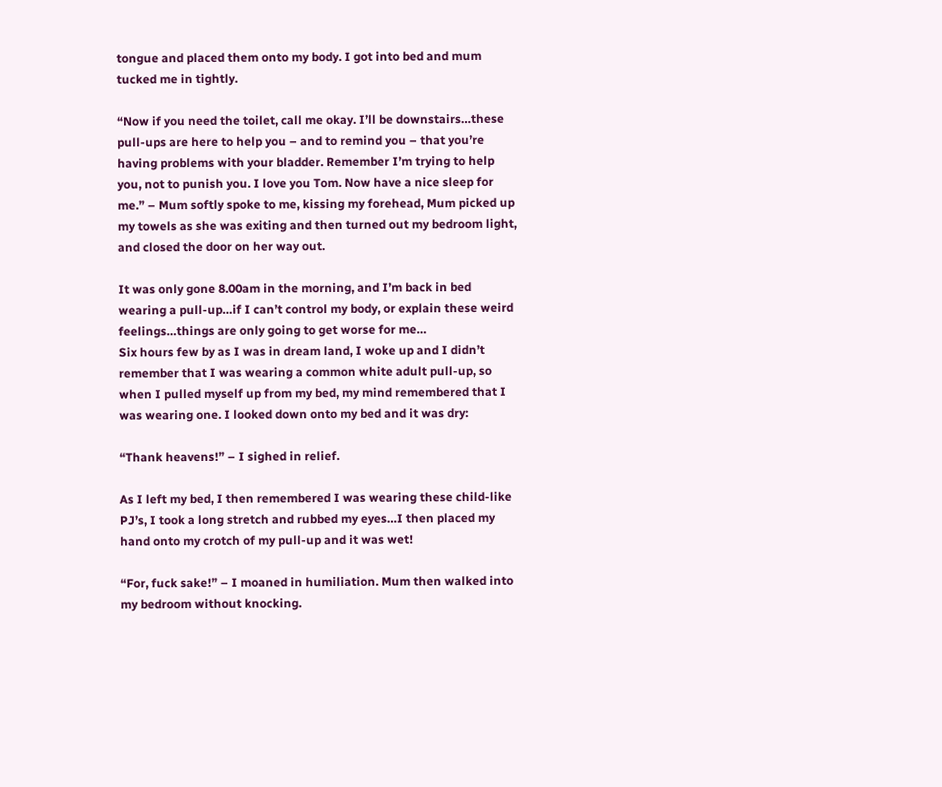tongue and placed them onto my body. I got into bed and mum tucked me in tightly.

“Now if you need the toilet, call me okay. I’ll be downstairs…these pull-ups are here to help you – and to remind you – that you’re having problems with your bladder. Remember I’m trying to help you, not to punish you. I love you Tom. Now have a nice sleep for me.” – Mum softly spoke to me, kissing my forehead, Mum picked up my towels as she was exiting and then turned out my bedroom light, and closed the door on her way out.

It was only gone 8.00am in the morning, and I’m back in bed wearing a pull-up…if I can’t control my body, or explain these weird feelings…things are only going to get worse for me…
Six hours few by as I was in dream land, I woke up and I didn’t remember that I was wearing a common white adult pull-up, so when I pulled myself up from my bed, my mind remembered that I was wearing one. I looked down onto my bed and it was dry:

“Thank heavens!” – I sighed in relief.

As I left my bed, I then remembered I was wearing these child-like PJ’s, I took a long stretch and rubbed my eyes…I then placed my hand onto my crotch of my pull-up and it was wet!

“For, fuck sake!” – I moaned in humiliation. Mum then walked into my bedroom without knocking.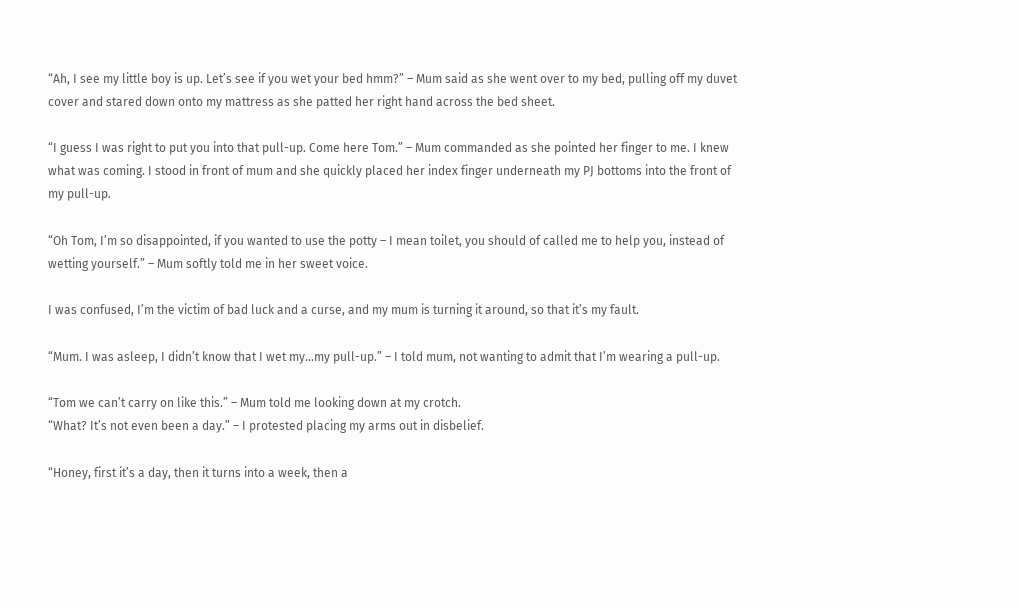“Ah, I see my little boy is up. Let’s see if you wet your bed hmm?” – Mum said as she went over to my bed, pulling off my duvet cover and stared down onto my mattress as she patted her right hand across the bed sheet.

“I guess I was right to put you into that pull-up. Come here Tom.” – Mum commanded as she pointed her finger to me. I knew what was coming. I stood in front of mum and she quickly placed her index finger underneath my PJ bottoms into the front of my pull-up.

“Oh Tom, I’m so disappointed, if you wanted to use the potty – I mean toilet, you should of called me to help you, instead of wetting yourself.” – Mum softly told me in her sweet voice.

I was confused, I’m the victim of bad luck and a curse, and my mum is turning it around, so that it’s my fault.

“Mum. I was asleep, I didn’t know that I wet my…my pull-up.” – I told mum, not wanting to admit that I’m wearing a pull-up.

“Tom we can’t carry on like this.” – Mum told me looking down at my crotch.
“What? It’s not even been a day.” – I protested placing my arms out in disbelief.

“Honey, first it’s a day, then it turns into a week, then a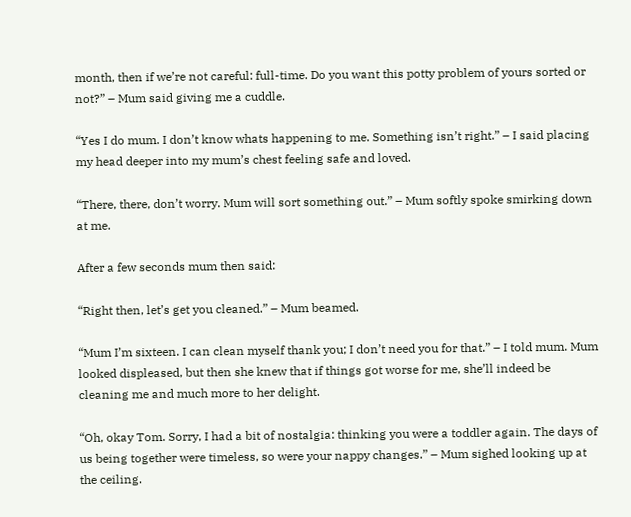month, then if we’re not careful: full-time. Do you want this potty problem of yours sorted or not?” – Mum said giving me a cuddle.

“Yes I do mum. I don’t know whats happening to me. Something isn’t right.” – I said placing my head deeper into my mum’s chest feeling safe and loved.

“There, there, don’t worry. Mum will sort something out.” – Mum softly spoke smirking down at me.

After a few seconds mum then said:

“Right then, let’s get you cleaned.” – Mum beamed.

“Mum I’m sixteen. I can clean myself thank you; I don’t need you for that.” – I told mum. Mum looked displeased, but then she knew that if things got worse for me, she’ll indeed be cleaning me and much more to her delight.

“Oh, okay Tom. Sorry, I had a bit of nostalgia: thinking you were a toddler again. The days of us being together were timeless, so were your nappy changes.” – Mum sighed looking up at the ceiling.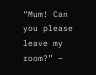“Mum! Can you please leave my room?” –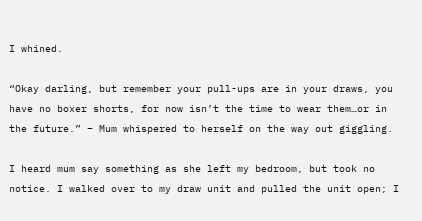I whined.

“Okay darling, but remember your pull-ups are in your draws, you have no boxer shorts, for now isn’t the time to wear them…or in the future.” – Mum whispered to herself on the way out giggling.

I heard mum say something as she left my bedroom, but took no notice. I walked over to my draw unit and pulled the unit open; I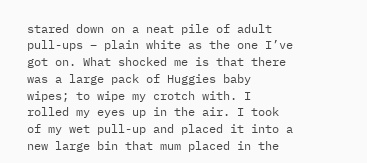stared down on a neat pile of adult pull-ups – plain white as the one I’ve got on. What shocked me is that there was a large pack of Huggies baby wipes; to wipe my crotch with. I rolled my eyes up in the air. I took of my wet pull-up and placed it into a new large bin that mum placed in the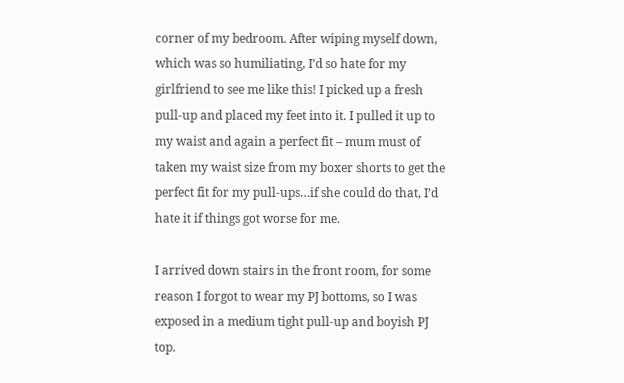corner of my bedroom. After wiping myself down, which was so humiliating, I’d so hate for my girlfriend to see me like this! I picked up a fresh pull-up and placed my feet into it. I pulled it up to my waist and again a perfect fit – mum must of taken my waist size from my boxer shorts to get the perfect fit for my pull-ups…if she could do that, I’d hate it if things got worse for me.

I arrived down stairs in the front room, for some reason I forgot to wear my PJ bottoms, so I was exposed in a medium tight pull-up and boyish PJ top.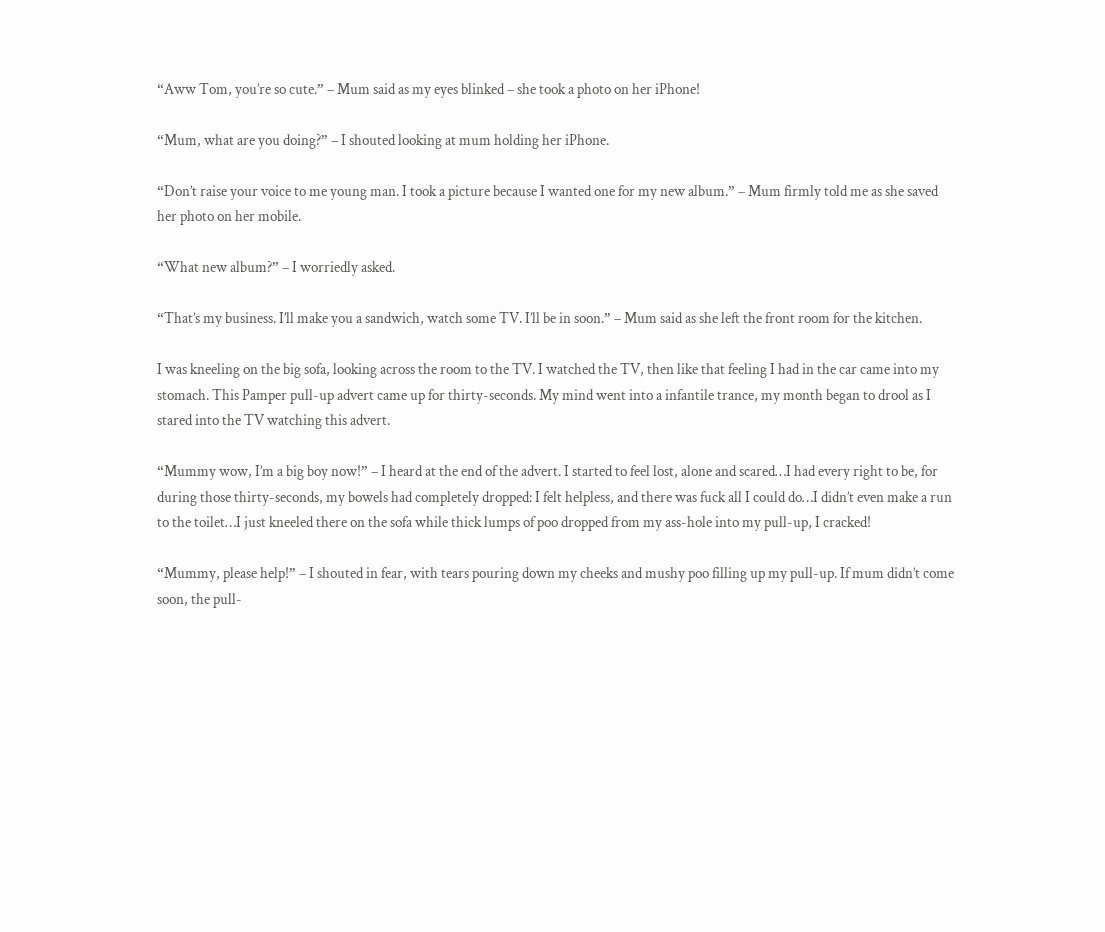“Aww Tom, you’re so cute.” – Mum said as my eyes blinked – she took a photo on her iPhone!

“Mum, what are you doing?” – I shouted looking at mum holding her iPhone.

“Don’t raise your voice to me young man. I took a picture because I wanted one for my new album.” – Mum firmly told me as she saved her photo on her mobile.

“What new album?” – I worriedly asked.

“That’s my business. I’ll make you a sandwich, watch some TV. I’ll be in soon.” – Mum said as she left the front room for the kitchen.

I was kneeling on the big sofa, looking across the room to the TV. I watched the TV, then like that feeling I had in the car came into my stomach. This Pamper pull-up advert came up for thirty-seconds. My mind went into a infantile trance, my month began to drool as I stared into the TV watching this advert.

“Mummy wow, I’m a big boy now!” – I heard at the end of the advert. I started to feel lost, alone and scared…I had every right to be, for during those thirty-seconds, my bowels had completely dropped: I felt helpless, and there was fuck all I could do…I didn’t even make a run to the toilet…I just kneeled there on the sofa while thick lumps of poo dropped from my ass-hole into my pull-up, I cracked!

“Mummy, please help!” – I shouted in fear, with tears pouring down my cheeks and mushy poo filling up my pull-up. If mum didn’t come soon, the pull-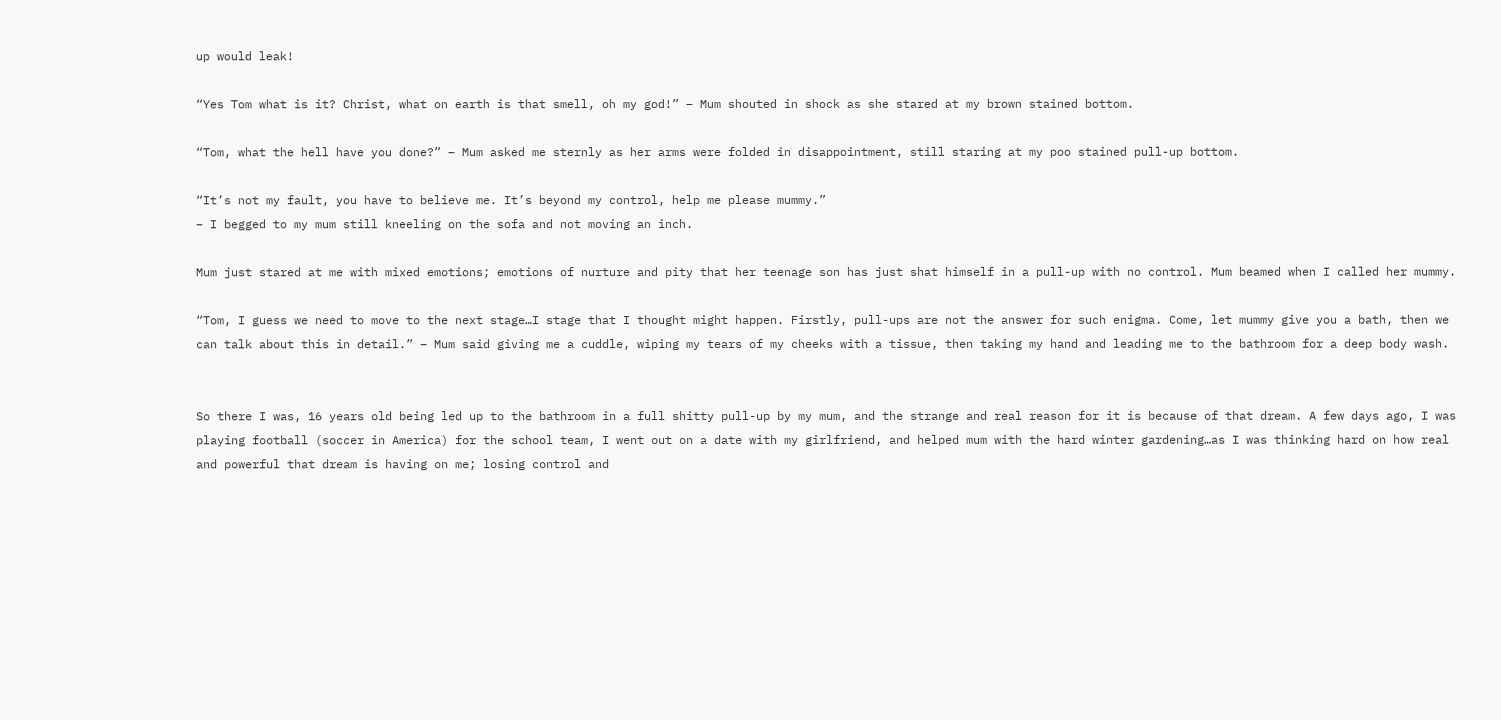up would leak!

“Yes Tom what is it? Christ, what on earth is that smell, oh my god!” – Mum shouted in shock as she stared at my brown stained bottom.

“Tom, what the hell have you done?” – Mum asked me sternly as her arms were folded in disappointment, still staring at my poo stained pull-up bottom.

“It’s not my fault, you have to believe me. It’s beyond my control, help me please mummy.”
– I begged to my mum still kneeling on the sofa and not moving an inch.

Mum just stared at me with mixed emotions; emotions of nurture and pity that her teenage son has just shat himself in a pull-up with no control. Mum beamed when I called her mummy.

“Tom, I guess we need to move to the next stage…I stage that I thought might happen. Firstly, pull-ups are not the answer for such enigma. Come, let mummy give you a bath, then we can talk about this in detail.” – Mum said giving me a cuddle, wiping my tears of my cheeks with a tissue, then taking my hand and leading me to the bathroom for a deep body wash.


So there I was, 16 years old being led up to the bathroom in a full shitty pull-up by my mum, and the strange and real reason for it is because of that dream. A few days ago, I was playing football (soccer in America) for the school team, I went out on a date with my girlfriend, and helped mum with the hard winter gardening…as I was thinking hard on how real and powerful that dream is having on me; losing control and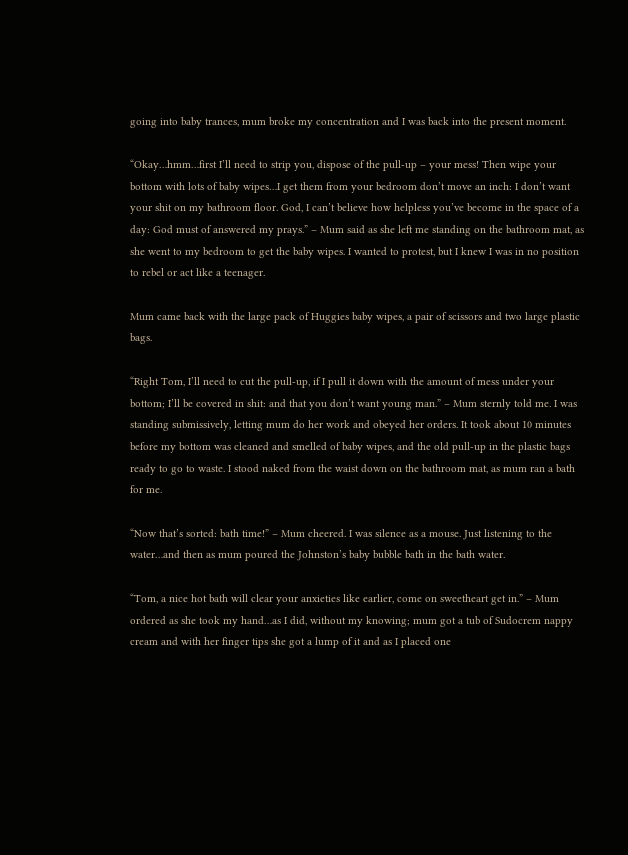going into baby trances, mum broke my concentration and I was back into the present moment.

“Okay…hmm…first I’ll need to strip you, dispose of the pull-up – your mess! Then wipe your bottom with lots of baby wipes…I get them from your bedroom don’t move an inch: I don’t want your shit on my bathroom floor. God, I can’t believe how helpless you’ve become in the space of a day: God must of answered my prays.” – Mum said as she left me standing on the bathroom mat, as she went to my bedroom to get the baby wipes. I wanted to protest, but I knew I was in no position to rebel or act like a teenager.

Mum came back with the large pack of Huggies baby wipes, a pair of scissors and two large plastic bags.

“Right Tom, I’ll need to cut the pull-up, if I pull it down with the amount of mess under your bottom; I’ll be covered in shit: and that you don’t want young man.” – Mum sternly told me. I was standing submissively, letting mum do her work and obeyed her orders. It took about 10 minutes before my bottom was cleaned and smelled of baby wipes, and the old pull-up in the plastic bags ready to go to waste. I stood naked from the waist down on the bathroom mat, as mum ran a bath for me.

“Now that’s sorted: bath time!” – Mum cheered. I was silence as a mouse. Just listening to the water…and then as mum poured the Johnston’s baby bubble bath in the bath water.

“Tom, a nice hot bath will clear your anxieties like earlier, come on sweetheart get in.” – Mum ordered as she took my hand…as I did, without my knowing; mum got a tub of Sudocrem nappy cream and with her finger tips she got a lump of it and as I placed one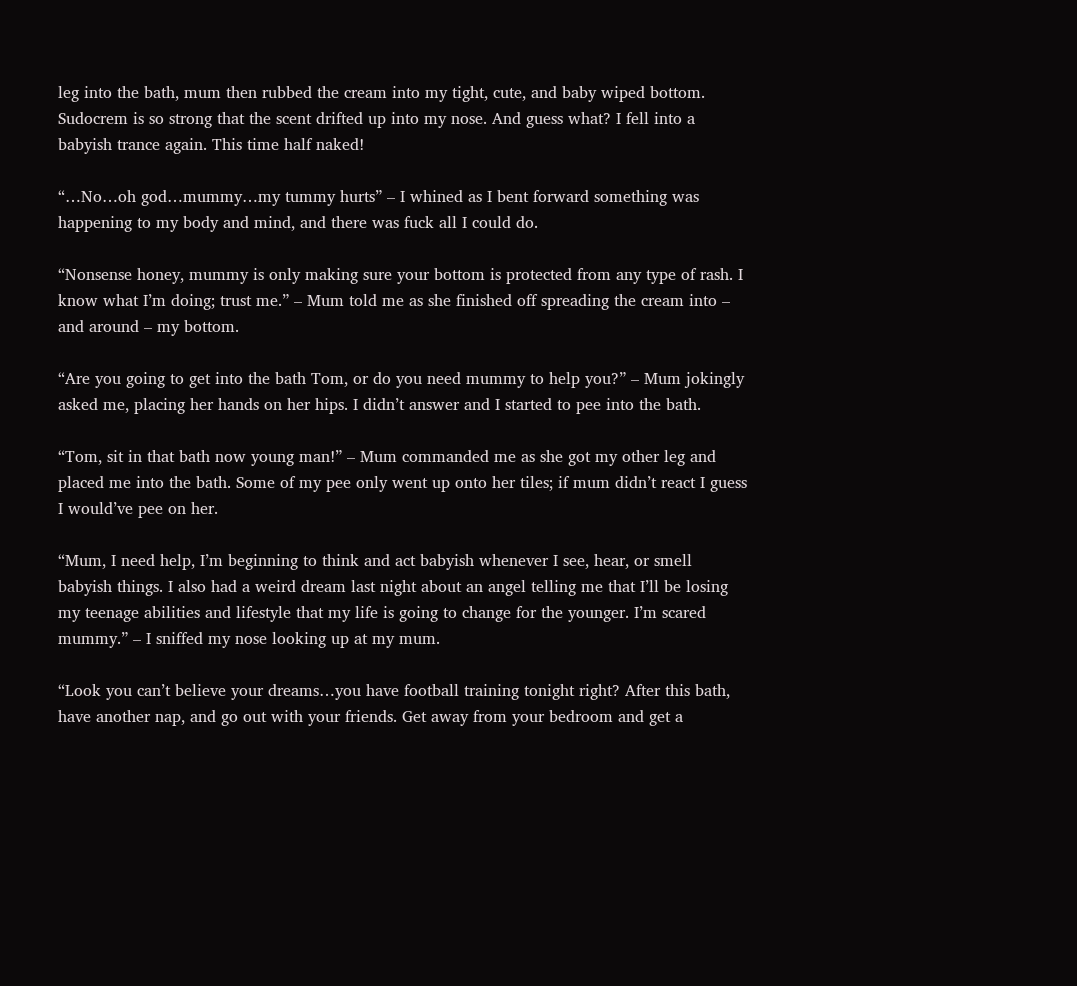leg into the bath, mum then rubbed the cream into my tight, cute, and baby wiped bottom. Sudocrem is so strong that the scent drifted up into my nose. And guess what? I fell into a babyish trance again. This time half naked!

“…No…oh god…mummy…my tummy hurts” – I whined as I bent forward something was happening to my body and mind, and there was fuck all I could do.

“Nonsense honey, mummy is only making sure your bottom is protected from any type of rash. I know what I’m doing; trust me.” – Mum told me as she finished off spreading the cream into – and around – my bottom.

“Are you going to get into the bath Tom, or do you need mummy to help you?” – Mum jokingly asked me, placing her hands on her hips. I didn’t answer and I started to pee into the bath.

“Tom, sit in that bath now young man!” – Mum commanded me as she got my other leg and placed me into the bath. Some of my pee only went up onto her tiles; if mum didn’t react I guess I would’ve pee on her.

“Mum, I need help, I’m beginning to think and act babyish whenever I see, hear, or smell babyish things. I also had a weird dream last night about an angel telling me that I’ll be losing my teenage abilities and lifestyle that my life is going to change for the younger. I’m scared mummy.” – I sniffed my nose looking up at my mum.

“Look you can’t believe your dreams…you have football training tonight right? After this bath, have another nap, and go out with your friends. Get away from your bedroom and get a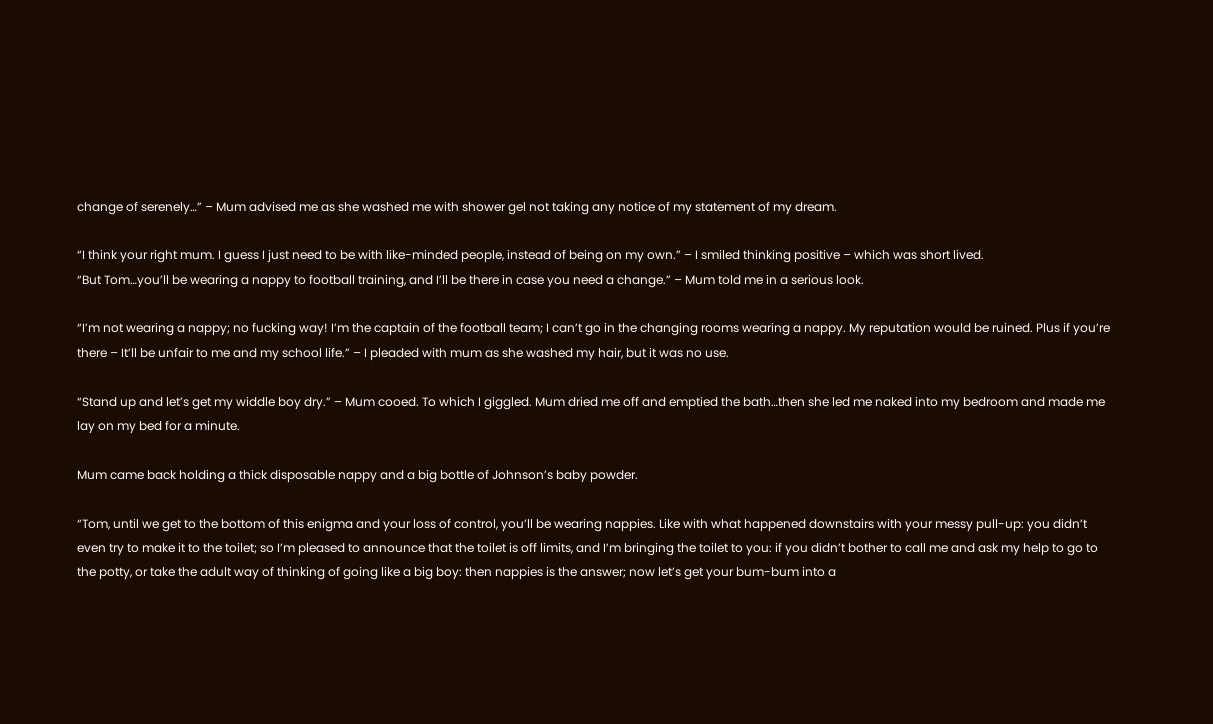change of serenely…” – Mum advised me as she washed me with shower gel not taking any notice of my statement of my dream.

“I think your right mum. I guess I just need to be with like-minded people, instead of being on my own.” – I smiled thinking positive – which was short lived.
“But Tom…you’ll be wearing a nappy to football training, and I’ll be there in case you need a change.” – Mum told me in a serious look.

“I’m not wearing a nappy; no fucking way! I’m the captain of the football team; I can’t go in the changing rooms wearing a nappy. My reputation would be ruined. Plus if you’re there – It’ll be unfair to me and my school life.” – I pleaded with mum as she washed my hair, but it was no use.

“Stand up and let’s get my widdle boy dry.” – Mum cooed. To which I giggled. Mum dried me off and emptied the bath…then she led me naked into my bedroom and made me lay on my bed for a minute.

Mum came back holding a thick disposable nappy and a big bottle of Johnson’s baby powder.

“Tom, until we get to the bottom of this enigma and your loss of control, you’ll be wearing nappies. Like with what happened downstairs with your messy pull-up: you didn’t even try to make it to the toilet; so I’m pleased to announce that the toilet is off limits, and I’m bringing the toilet to you: if you didn’t bother to call me and ask my help to go to the potty, or take the adult way of thinking of going like a big boy: then nappies is the answer; now let’s get your bum-bum into a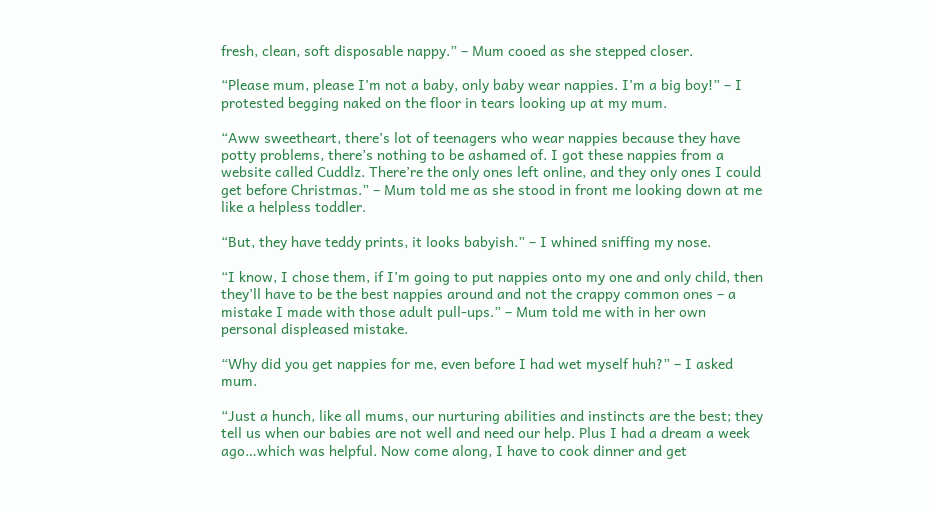fresh, clean, soft disposable nappy.” – Mum cooed as she stepped closer.

“Please mum, please I’m not a baby, only baby wear nappies. I’m a big boy!” – I protested begging naked on the floor in tears looking up at my mum.

“Aww sweetheart, there’s lot of teenagers who wear nappies because they have potty problems, there’s nothing to be ashamed of. I got these nappies from a website called Cuddlz. There’re the only ones left online, and they only ones I could get before Christmas.” – Mum told me as she stood in front me looking down at me like a helpless toddler.

“But, they have teddy prints, it looks babyish.” – I whined sniffing my nose.

“I know, I chose them, if I’m going to put nappies onto my one and only child, then they’ll have to be the best nappies around and not the crappy common ones – a mistake I made with those adult pull-ups.” – Mum told me with in her own personal displeased mistake.

“Why did you get nappies for me, even before I had wet myself huh?” – I asked mum.

“Just a hunch, like all mums, our nurturing abilities and instincts are the best; they tell us when our babies are not well and need our help. Plus I had a dream a week ago…which was helpful. Now come along, I have to cook dinner and get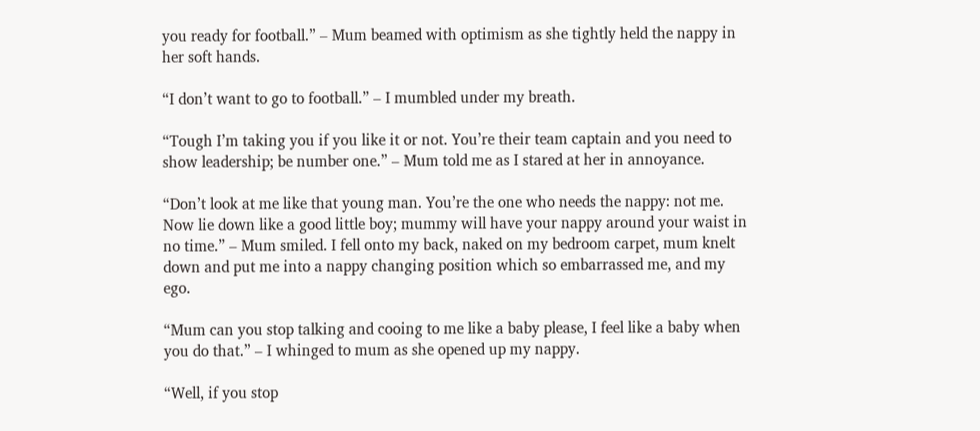you ready for football.” – Mum beamed with optimism as she tightly held the nappy in her soft hands.

“I don’t want to go to football.” – I mumbled under my breath.

“Tough I’m taking you if you like it or not. You’re their team captain and you need to show leadership; be number one.” – Mum told me as I stared at her in annoyance.

“Don’t look at me like that young man. You’re the one who needs the nappy: not me. Now lie down like a good little boy; mummy will have your nappy around your waist in no time.” – Mum smiled. I fell onto my back, naked on my bedroom carpet, mum knelt down and put me into a nappy changing position which so embarrassed me, and my ego.

“Mum can you stop talking and cooing to me like a baby please, I feel like a baby when you do that.” – I whinged to mum as she opened up my nappy.

“Well, if you stop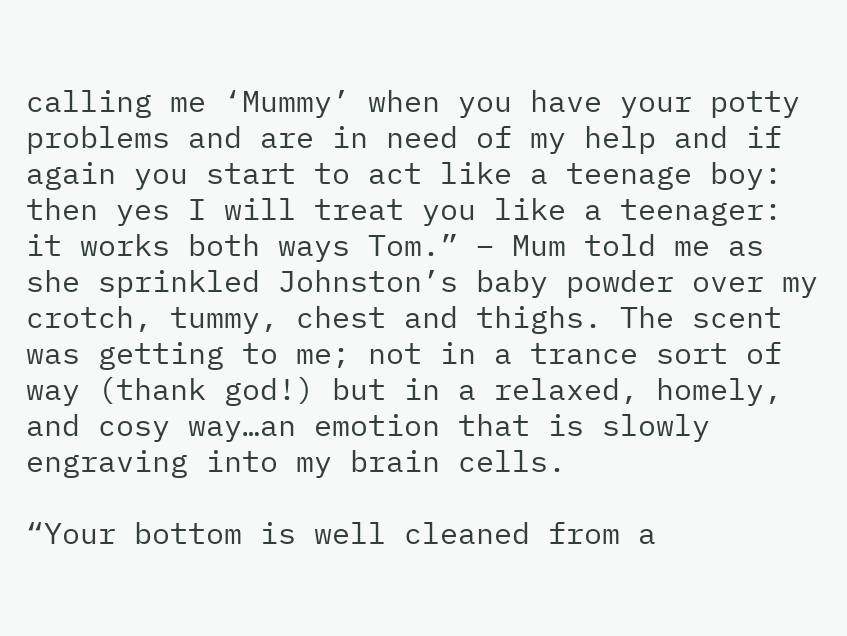calling me ‘Mummy’ when you have your potty problems and are in need of my help and if again you start to act like a teenage boy: then yes I will treat you like a teenager: it works both ways Tom.” – Mum told me as she sprinkled Johnston’s baby powder over my crotch, tummy, chest and thighs. The scent was getting to me; not in a trance sort of way (thank god!) but in a relaxed, homely, and cosy way…an emotion that is slowly engraving into my brain cells.

“Your bottom is well cleaned from a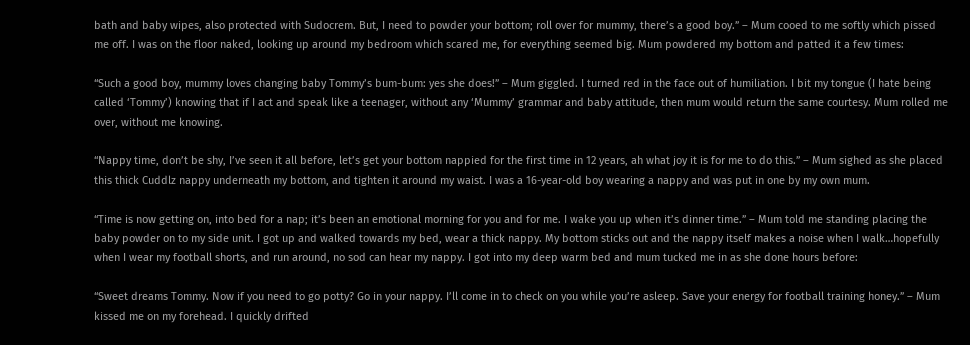bath and baby wipes, also protected with Sudocrem. But, I need to powder your bottom; roll over for mummy, there’s a good boy.” – Mum cooed to me softly which pissed me off. I was on the floor naked, looking up around my bedroom which scared me, for everything seemed big. Mum powdered my bottom and patted it a few times:

“Such a good boy, mummy loves changing baby Tommy’s bum-bum: yes she does!” – Mum giggled. I turned red in the face out of humiliation. I bit my tongue (I hate being called ‘Tommy’) knowing that if I act and speak like a teenager, without any ‘Mummy’ grammar and baby attitude, then mum would return the same courtesy. Mum rolled me over, without me knowing.

“Nappy time, don’t be shy, I’ve seen it all before, let’s get your bottom nappied for the first time in 12 years, ah what joy it is for me to do this.” – Mum sighed as she placed this thick Cuddlz nappy underneath my bottom, and tighten it around my waist. I was a 16-year-old boy wearing a nappy and was put in one by my own mum.

“Time is now getting on, into bed for a nap; it’s been an emotional morning for you and for me. I wake you up when it’s dinner time.” – Mum told me standing placing the baby powder on to my side unit. I got up and walked towards my bed, wear a thick nappy. My bottom sticks out and the nappy itself makes a noise when I walk…hopefully when I wear my football shorts, and run around, no sod can hear my nappy. I got into my deep warm bed and mum tucked me in as she done hours before:

“Sweet dreams Tommy. Now if you need to go potty? Go in your nappy. I’ll come in to check on you while you’re asleep. Save your energy for football training honey.” – Mum kissed me on my forehead. I quickly drifted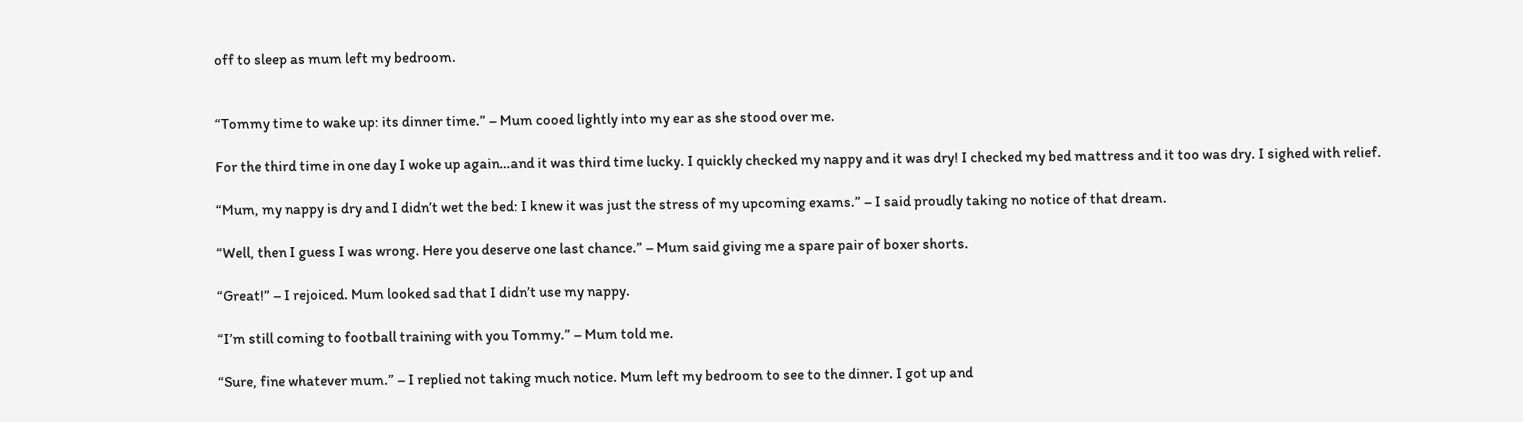off to sleep as mum left my bedroom.


“Tommy time to wake up: its dinner time.” – Mum cooed lightly into my ear as she stood over me.

For the third time in one day I woke up again…and it was third time lucky. I quickly checked my nappy and it was dry! I checked my bed mattress and it too was dry. I sighed with relief.

“Mum, my nappy is dry and I didn’t wet the bed: I knew it was just the stress of my upcoming exams.” – I said proudly taking no notice of that dream.

“Well, then I guess I was wrong. Here you deserve one last chance.” – Mum said giving me a spare pair of boxer shorts.

“Great!” – I rejoiced. Mum looked sad that I didn’t use my nappy.

“I’m still coming to football training with you Tommy.” – Mum told me.

“Sure, fine whatever mum.” – I replied not taking much notice. Mum left my bedroom to see to the dinner. I got up and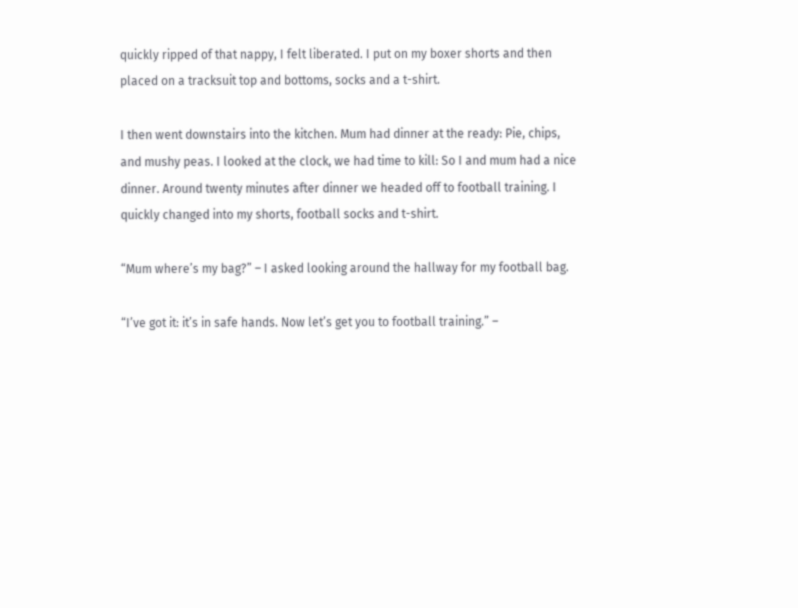quickly ripped of that nappy, I felt liberated. I put on my boxer shorts and then placed on a tracksuit top and bottoms, socks and a t-shirt.

I then went downstairs into the kitchen. Mum had dinner at the ready: Pie, chips, and mushy peas. I looked at the clock, we had time to kill: So I and mum had a nice dinner. Around twenty minutes after dinner we headed off to football training. I quickly changed into my shorts, football socks and t-shirt.

“Mum where’s my bag?” – I asked looking around the hallway for my football bag.

“I’ve got it: it’s in safe hands. Now let’s get you to football training.” –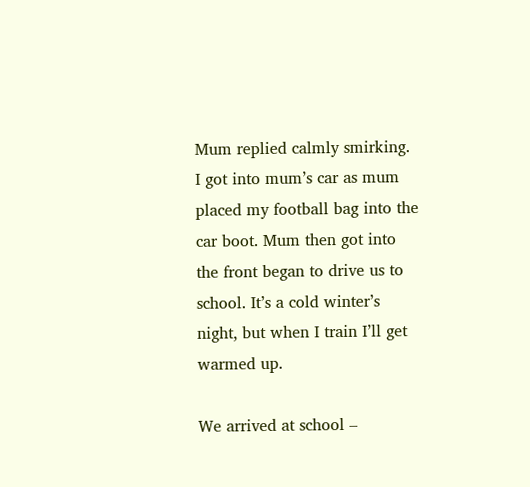Mum replied calmly smirking.
I got into mum’s car as mum placed my football bag into the car boot. Mum then got into the front began to drive us to school. It’s a cold winter’s night, but when I train I’ll get warmed up.

We arrived at school –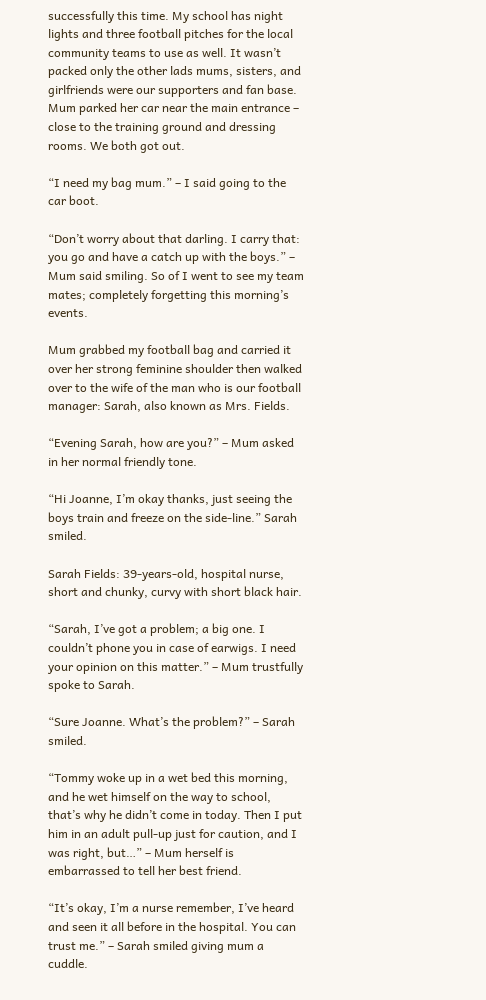successfully this time. My school has night lights and three football pitches for the local community teams to use as well. It wasn’t packed only the other lads mums, sisters, and girlfriends were our supporters and fan base. Mum parked her car near the main entrance – close to the training ground and dressing rooms. We both got out.

“I need my bag mum.” – I said going to the car boot.

“Don’t worry about that darling. I carry that: you go and have a catch up with the boys.” – Mum said smiling. So of I went to see my team mates; completely forgetting this morning’s events.

Mum grabbed my football bag and carried it over her strong feminine shoulder then walked over to the wife of the man who is our football manager: Sarah, also known as Mrs. Fields.

“Evening Sarah, how are you?” – Mum asked in her normal friendly tone.

“Hi Joanne, I’m okay thanks, just seeing the boys train and freeze on the side-line.” Sarah smiled.

Sarah Fields: 39-years-old, hospital nurse, short and chunky, curvy with short black hair.

“Sarah, I’ve got a problem; a big one. I couldn’t phone you in case of earwigs. I need your opinion on this matter.” – Mum trustfully spoke to Sarah.

“Sure Joanne. What’s the problem?” – Sarah smiled.

“Tommy woke up in a wet bed this morning, and he wet himself on the way to school, that’s why he didn’t come in today. Then I put him in an adult pull-up just for caution, and I was right, but…” – Mum herself is embarrassed to tell her best friend.

“It’s okay, I’m a nurse remember, I’ve heard and seen it all before in the hospital. You can trust me.” – Sarah smiled giving mum a cuddle.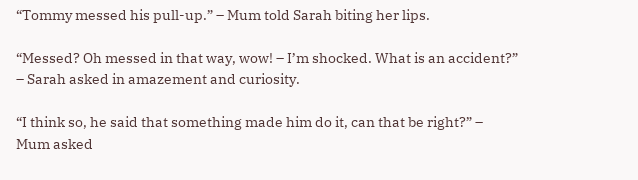“Tommy messed his pull-up.” – Mum told Sarah biting her lips.

“Messed? Oh messed in that way, wow! – I’m shocked. What is an accident?” – Sarah asked in amazement and curiosity.

“I think so, he said that something made him do it, can that be right?” – Mum asked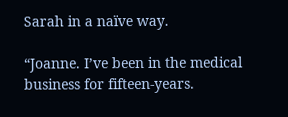Sarah in a naïve way.

“Joanne. I’ve been in the medical business for fifteen-years.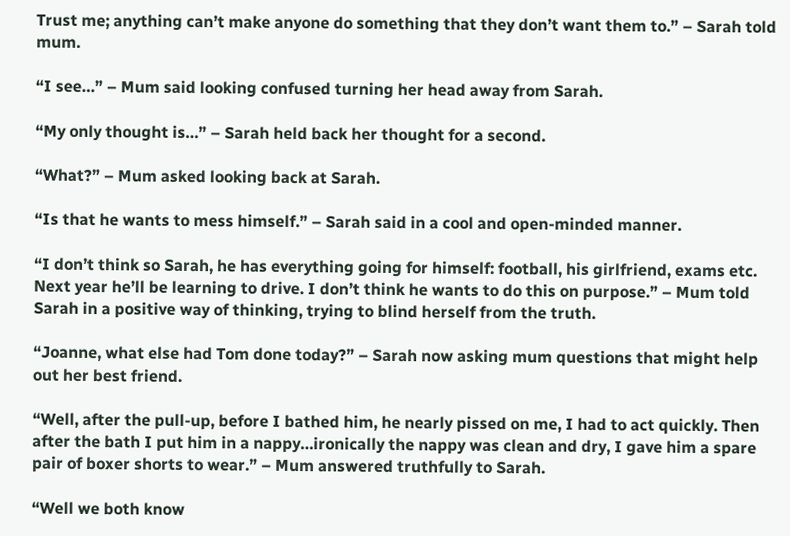Trust me; anything can’t make anyone do something that they don’t want them to.” – Sarah told mum.

“I see…” – Mum said looking confused turning her head away from Sarah.

“My only thought is…” – Sarah held back her thought for a second.

“What?” – Mum asked looking back at Sarah.

“Is that he wants to mess himself.” – Sarah said in a cool and open-minded manner.

“I don’t think so Sarah, he has everything going for himself: football, his girlfriend, exams etc. Next year he’ll be learning to drive. I don’t think he wants to do this on purpose.” – Mum told Sarah in a positive way of thinking, trying to blind herself from the truth.

“Joanne, what else had Tom done today?” – Sarah now asking mum questions that might help out her best friend.

“Well, after the pull-up, before I bathed him, he nearly pissed on me, I had to act quickly. Then after the bath I put him in a nappy…ironically the nappy was clean and dry, I gave him a spare pair of boxer shorts to wear.” – Mum answered truthfully to Sarah.

“Well we both know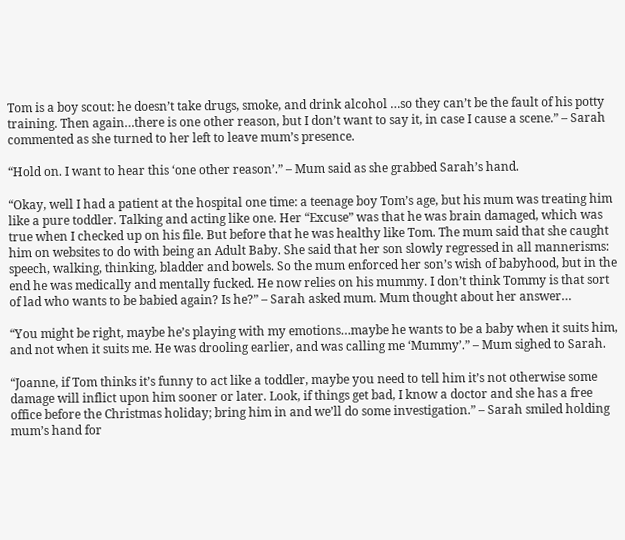Tom is a boy scout: he doesn’t take drugs, smoke, and drink alcohol …so they can’t be the fault of his potty training. Then again…there is one other reason, but I don’t want to say it, in case I cause a scene.” – Sarah commented as she turned to her left to leave mum’s presence.

“Hold on. I want to hear this ‘one other reason’.” – Mum said as she grabbed Sarah’s hand.

“Okay, well I had a patient at the hospital one time: a teenage boy Tom’s age, but his mum was treating him like a pure toddler. Talking and acting like one. Her “Excuse” was that he was brain damaged, which was true when I checked up on his file. But before that he was healthy like Tom. The mum said that she caught him on websites to do with being an Adult Baby. She said that her son slowly regressed in all mannerisms: speech, walking, thinking, bladder and bowels. So the mum enforced her son’s wish of babyhood, but in the end he was medically and mentally fucked. He now relies on his mummy. I don’t think Tommy is that sort of lad who wants to be babied again? Is he?” – Sarah asked mum. Mum thought about her answer…

“You might be right, maybe he’s playing with my emotions…maybe he wants to be a baby when it suits him, and not when it suits me. He was drooling earlier, and was calling me ‘Mummy’.” – Mum sighed to Sarah.

“Joanne, if Tom thinks it’s funny to act like a toddler, maybe you need to tell him it’s not otherwise some damage will inflict upon him sooner or later. Look, if things get bad, I know a doctor and she has a free office before the Christmas holiday; bring him in and we’ll do some investigation.” – Sarah smiled holding mum’s hand for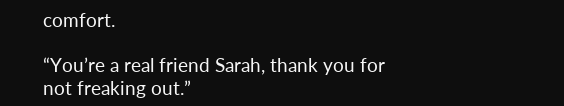comfort.

“You’re a real friend Sarah, thank you for not freaking out.”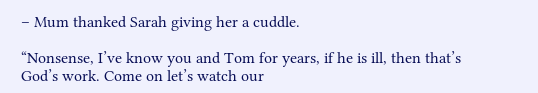– Mum thanked Sarah giving her a cuddle.

“Nonsense, I’ve know you and Tom for years, if he is ill, then that’s God’s work. Come on let’s watch our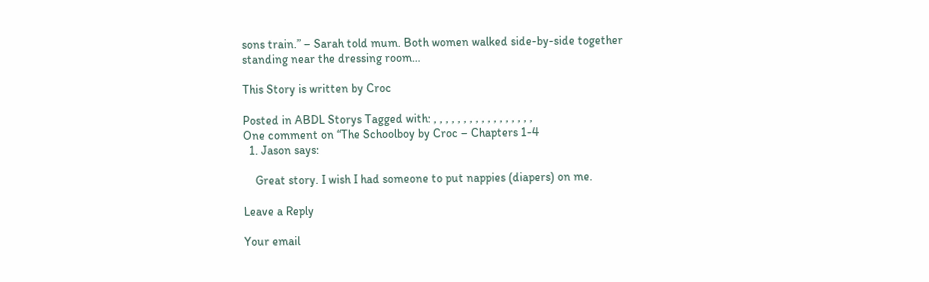sons train.” – Sarah told mum. Both women walked side-by-side together standing near the dressing room…

This Story is written by Croc

Posted in ABDL Storys Tagged with: , , , , , , , , , , , , , , , , ,
One comment on “The Schoolboy by Croc – Chapters 1-4
  1. Jason says:

    Great story. I wish I had someone to put nappies (diapers) on me.

Leave a Reply

Your email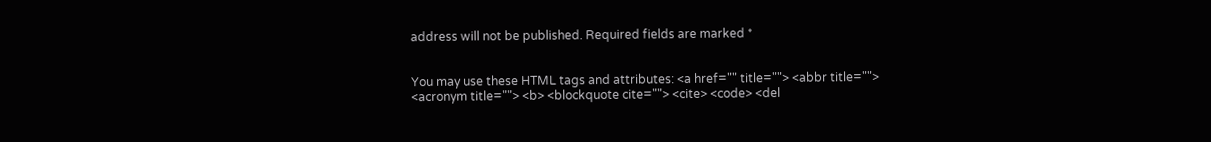address will not be published. Required fields are marked *


You may use these HTML tags and attributes: <a href="" title=""> <abbr title=""> <acronym title=""> <b> <blockquote cite=""> <cite> <code> <del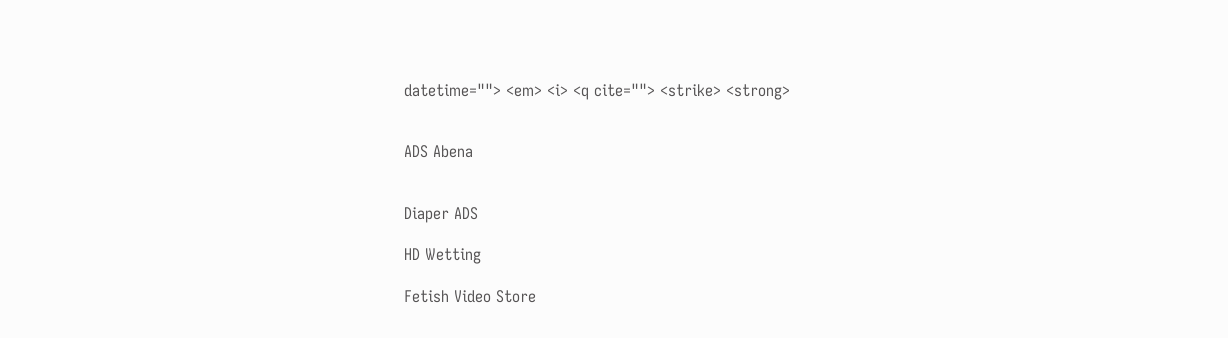datetime=""> <em> <i> <q cite=""> <strike> <strong>


ADS Abena


Diaper ADS

HD Wetting

Fetish Video Store